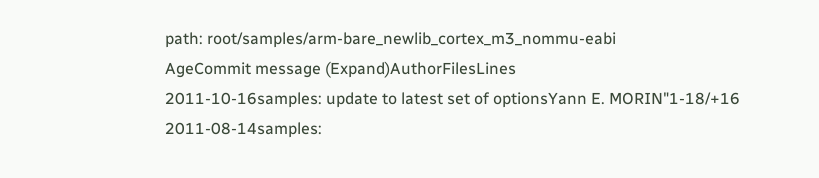path: root/samples/arm-bare_newlib_cortex_m3_nommu-eabi
AgeCommit message (Expand)AuthorFilesLines
2011-10-16samples: update to latest set of optionsYann E. MORIN"1-18/+16
2011-08-14samples: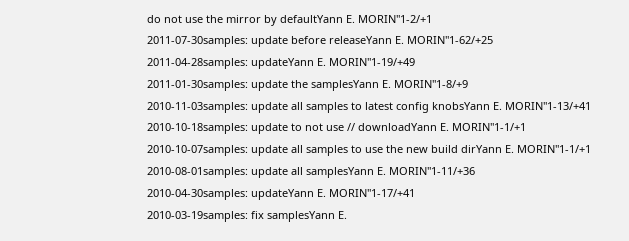do not use the mirror by defaultYann E. MORIN"1-2/+1
2011-07-30samples: update before releaseYann E. MORIN"1-62/+25
2011-04-28samples: updateYann E. MORIN"1-19/+49
2011-01-30samples: update the samplesYann E. MORIN"1-8/+9
2010-11-03samples: update all samples to latest config knobsYann E. MORIN"1-13/+41
2010-10-18samples: update to not use // downloadYann E. MORIN"1-1/+1
2010-10-07samples: update all samples to use the new build dirYann E. MORIN"1-1/+1
2010-08-01samples: update all samplesYann E. MORIN"1-11/+36
2010-04-30samples: updateYann E. MORIN"1-17/+41
2010-03-19samples: fix samplesYann E.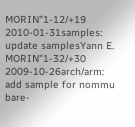MORIN"1-12/+19
2010-01-31samples: update samplesYann E. MORIN"1-32/+30
2009-10-26arch/arm: add sample for nommu bare-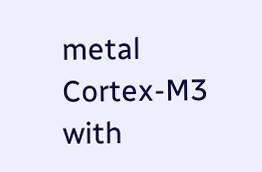metal Cortex-M3 with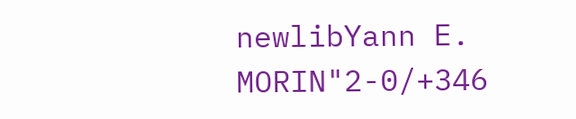newlibYann E. MORIN"2-0/+346